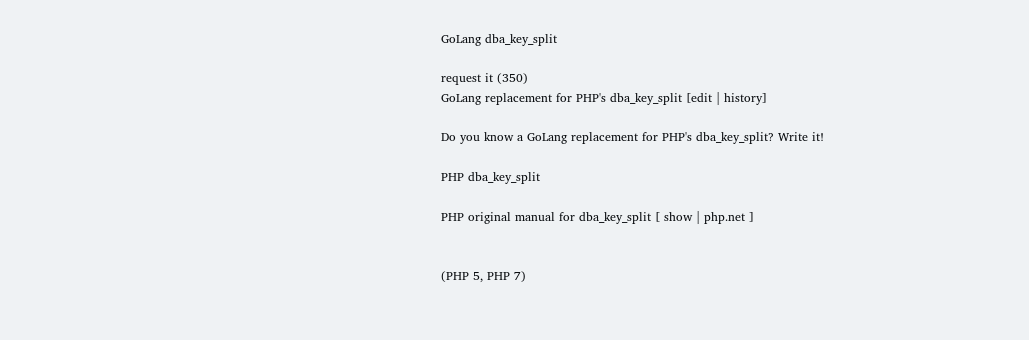GoLang dba_key_split

request it (350)
GoLang replacement for PHP's dba_key_split [edit | history]

Do you know a GoLang replacement for PHP's dba_key_split? Write it!

PHP dba_key_split

PHP original manual for dba_key_split [ show | php.net ]


(PHP 5, PHP 7)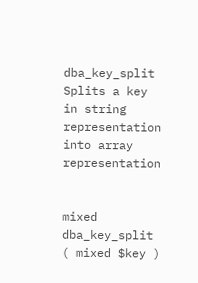dba_key_split Splits a key in string representation into array representation


mixed dba_key_split ( mixed $key )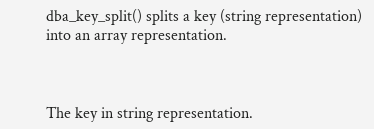dba_key_split() splits a key (string representation) into an array representation.



The key in string representation.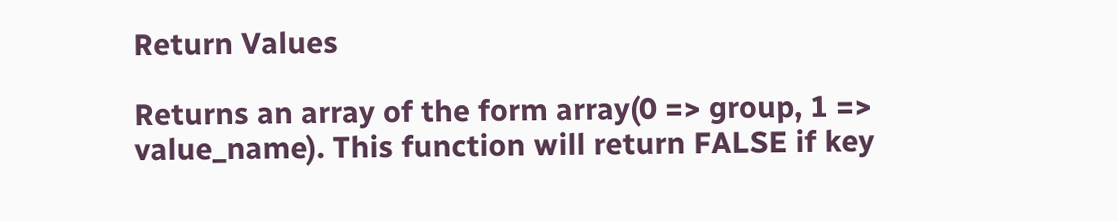Return Values

Returns an array of the form array(0 => group, 1 => value_name). This function will return FALSE if key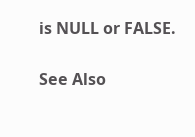is NULL or FALSE.

See Also